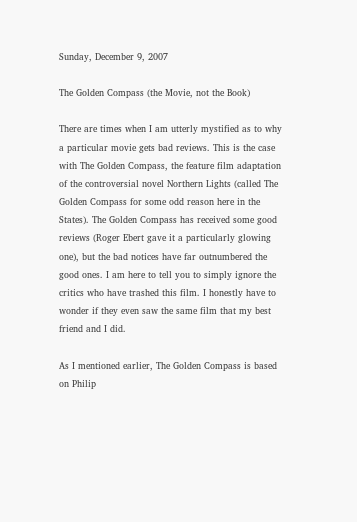Sunday, December 9, 2007

The Golden Compass (the Movie, not the Book)

There are times when I am utterly mystified as to why a particular movie gets bad reviews. This is the case with The Golden Compass, the feature film adaptation of the controversial novel Northern Lights (called The Golden Compass for some odd reason here in the States). The Golden Compass has received some good reviews (Roger Ebert gave it a particularly glowing one), but the bad notices have far outnumbered the good ones. I am here to tell you to simply ignore the critics who have trashed this film. I honestly have to wonder if they even saw the same film that my best friend and I did.

As I mentioned earlier, The Golden Compass is based on Philip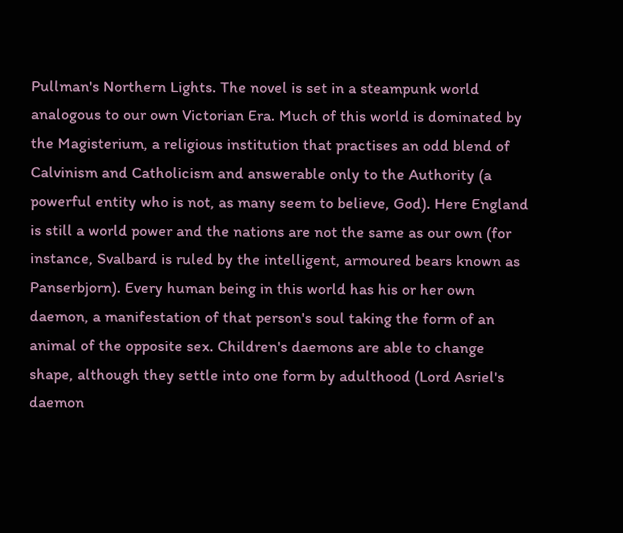Pullman's Northern Lights. The novel is set in a steampunk world analogous to our own Victorian Era. Much of this world is dominated by the Magisterium, a religious institution that practises an odd blend of Calvinism and Catholicism and answerable only to the Authority (a powerful entity who is not, as many seem to believe, God). Here England is still a world power and the nations are not the same as our own (for instance, Svalbard is ruled by the intelligent, armoured bears known as Panserbjorn). Every human being in this world has his or her own daemon, a manifestation of that person's soul taking the form of an animal of the opposite sex. Children's daemons are able to change shape, although they settle into one form by adulthood (Lord Asriel's daemon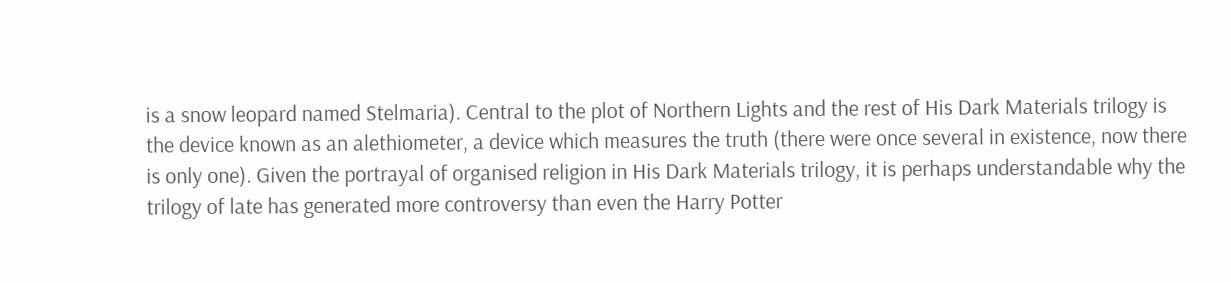is a snow leopard named Stelmaria). Central to the plot of Northern Lights and the rest of His Dark Materials trilogy is the device known as an alethiometer, a device which measures the truth (there were once several in existence, now there is only one). Given the portrayal of organised religion in His Dark Materials trilogy, it is perhaps understandable why the trilogy of late has generated more controversy than even the Harry Potter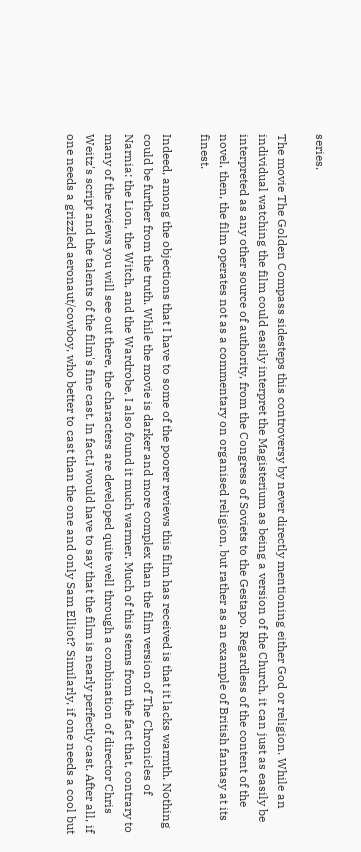series.

The movie The Golden Compass sidesteps this controversy by never directly mentioning either God or religion. While an individual watching the film could easily interpret the Magisterium as being a version of the Church, it can just as easily be interpreted as any other source of authority, from the Congress of Soviets to the Gestapo. Regardless of the content of the novel, then, the film operates not as a commentary on organised religion, but rather as an example of British fantasy at its finest.

Indeed, among the objections that I have to some of the poorer reviews this film has received is that it lacks warmth. Nothing could be further from the truth. While the movie is darker and more complex than the film version of The Chronicles of Narnia: the Lion, the Witch, and the Wardrobe, I also found it much warmer. Much of this stems from the fact that, contrary to many of the reviews you will see out there, the characters are developed quite well through a combination of director Chris Weitz's script and the talents of the film's fine cast. In fact,I would have to say that the film is nearly perfectly cast. After all, if one needs a grizzled aeronaut/cowboy, who better to cast than the one and only Sam Elliot? Similarly, if one needs a cool but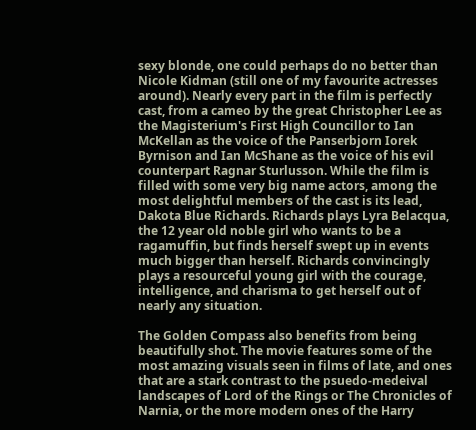sexy blonde, one could perhaps do no better than Nicole Kidman (still one of my favourite actresses around). Nearly every part in the film is perfectly cast, from a cameo by the great Christopher Lee as the Magisterium's First High Councillor to Ian McKellan as the voice of the Panserbjorn Iorek Byrnison and Ian McShane as the voice of his evil counterpart Ragnar Sturlusson. While the film is filled with some very big name actors, among the most delightful members of the cast is its lead, Dakota Blue Richards. Richards plays Lyra Belacqua, the 12 year old noble girl who wants to be a ragamuffin, but finds herself swept up in events much bigger than herself. Richards convincingly plays a resourceful young girl with the courage, intelligence, and charisma to get herself out of nearly any situation.

The Golden Compass also benefits from being beautifully shot. The movie features some of the most amazing visuals seen in films of late, and ones that are a stark contrast to the psuedo-medeival landscapes of Lord of the Rings or The Chronicles of Narnia, or the more modern ones of the Harry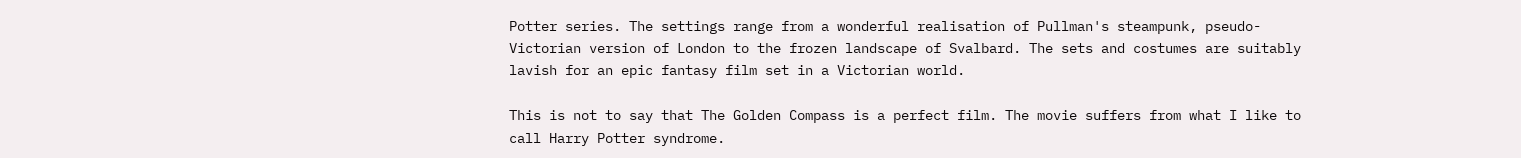Potter series. The settings range from a wonderful realisation of Pullman's steampunk, pseudo-Victorian version of London to the frozen landscape of Svalbard. The sets and costumes are suitably lavish for an epic fantasy film set in a Victorian world.

This is not to say that The Golden Compass is a perfect film. The movie suffers from what I like to call Harry Potter syndrome.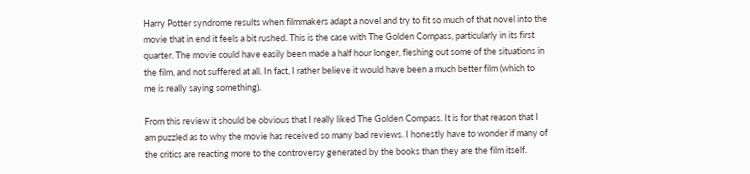Harry Potter syndrome results when filmmakers adapt a novel and try to fit so much of that novel into the movie that in end it feels a bit rushed. This is the case with The Golden Compass, particularly in its first quarter. The movie could have easily been made a half hour longer, fleshing out some of the situations in the film, and not suffered at all. In fact, I rather believe it would have been a much better film (which to me is really saying something).

From this review it should be obvious that I really liked The Golden Compass. It is for that reason that I am puzzled as to why the movie has received so many bad reviews. I honestly have to wonder if many of the critics are reacting more to the controversy generated by the books than they are the film itself.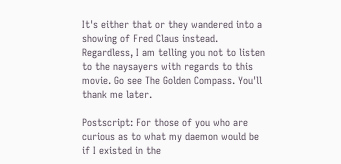It's either that or they wandered into a showing of Fred Claus instead. Regardless, I am telling you not to listen to the naysayers with regards to this movie. Go see The Golden Compass. You'll thank me later.

Postscript: For those of you who are curious as to what my daemon would be if I existed in the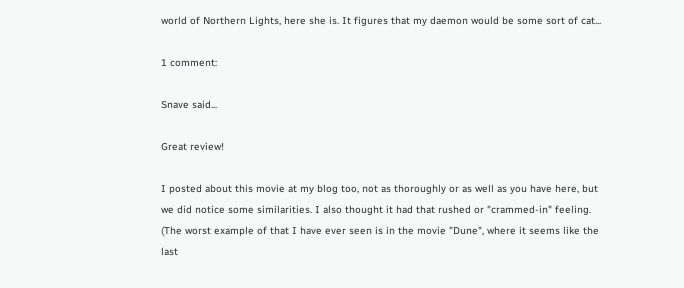world of Northern Lights, here she is. It figures that my daemon would be some sort of cat...

1 comment:

Snave said...

Great review!

I posted about this movie at my blog too, not as thoroughly or as well as you have here, but we did notice some similarities. I also thought it had that rushed or "crammed-in" feeling. (The worst example of that I have ever seen is in the movie "Dune", where it seems like the last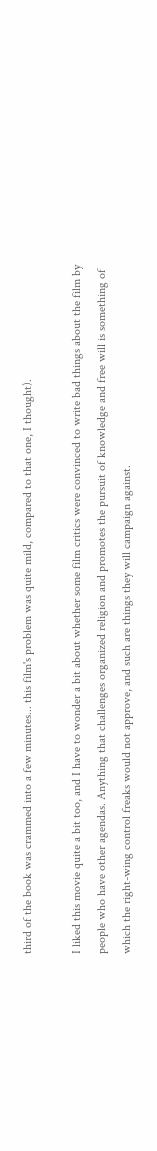third of the book was crammed into a few minutes... this film's problem was quite mild, compared to that one, I thought).

I liked this movie quite a bit too, and I have to wonder a bit about whether some film critics were convinced to write bad things about the film by people who have other agendas. Anything that challenges organized religion and promotes the pursuit of knowledge and free will is something of which the right-wing control freaks would not approve, and such are things they will campaign against.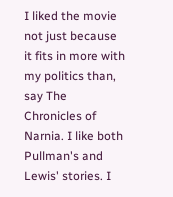I liked the movie not just because it fits in more with my politics than, say The Chronicles of Narnia. I like both Pullman's and Lewis' stories. I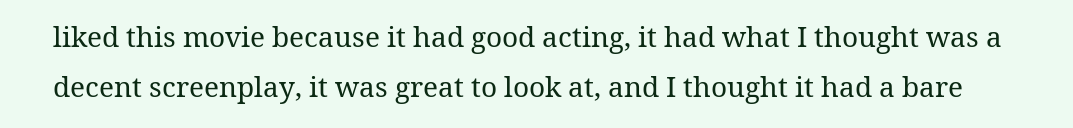liked this movie because it had good acting, it had what I thought was a decent screenplay, it was great to look at, and I thought it had a bare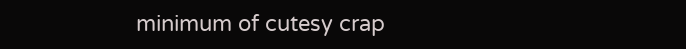minimum of cutesy crap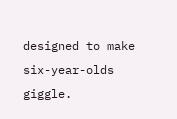designed to make six-year-olds giggle.